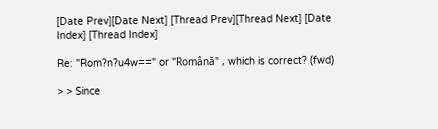[Date Prev][Date Next] [Thread Prev][Thread Next] [Date Index] [Thread Index]

Re: "Rom?n?u4w==" or "Română" , which is correct? (fwd)

> > Since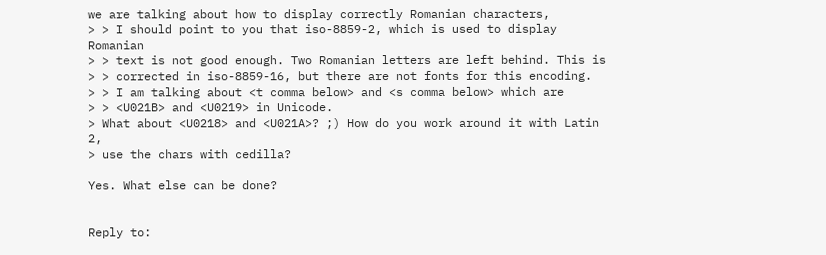we are talking about how to display correctly Romanian characters,
> > I should point to you that iso-8859-2, which is used to display Romanian
> > text is not good enough. Two Romanian letters are left behind. This is
> > corrected in iso-8859-16, but there are not fonts for this encoding.
> > I am talking about <t comma below> and <s comma below> which are
> > <U021B> and <U0219> in Unicode.
> What about <U0218> and <U021A>? ;) How do you work around it with Latin 2,
> use the chars with cedilla?

Yes. What else can be done?


Reply to: